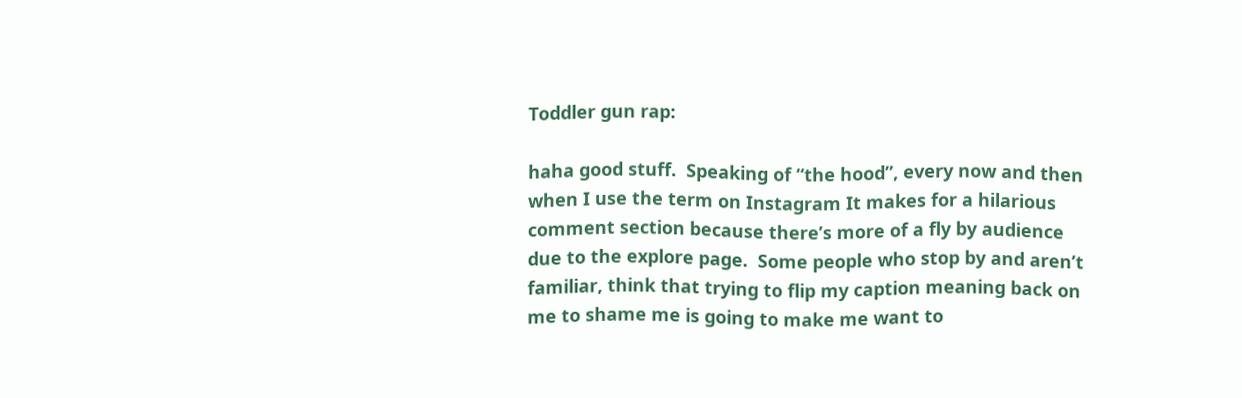Toddler gun rap:

haha good stuff.  Speaking of “the hood”, every now and then when I use the term on Instagram It makes for a hilarious comment section because there’s more of a fly by audience due to the explore page.  Some people who stop by and aren’t familiar, think that trying to flip my caption meaning back on me to shame me is going to make me want to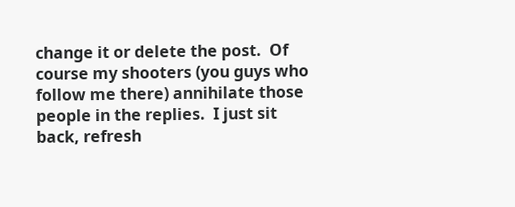change it or delete the post.  Of course my shooters (you guys who follow me there) annihilate those people in the replies.  I just sit back, refresh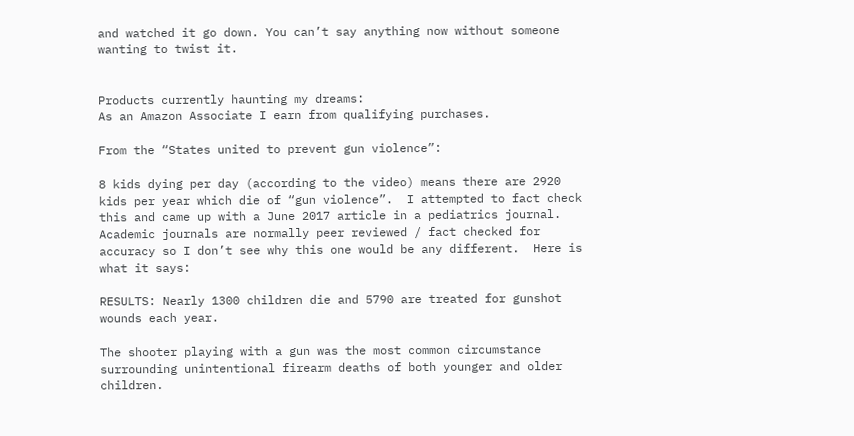and watched it go down. You can’t say anything now without someone wanting to twist it.


Products currently haunting my dreams:
As an Amazon Associate I earn from qualifying purchases.

From the “States united to prevent gun violence”:

8 kids dying per day (according to the video) means there are 2920 kids per year which die of “gun violence”.  I attempted to fact check this and came up with a June 2017 article in a pediatrics journal.  Academic journals are normally peer reviewed / fact checked for accuracy so I don’t see why this one would be any different.  Here is what it says:

RESULTS: Nearly 1300 children die and 5790 are treated for gunshot wounds each year.

The shooter playing with a gun was the most common circumstance surrounding unintentional firearm deaths of both younger and older children.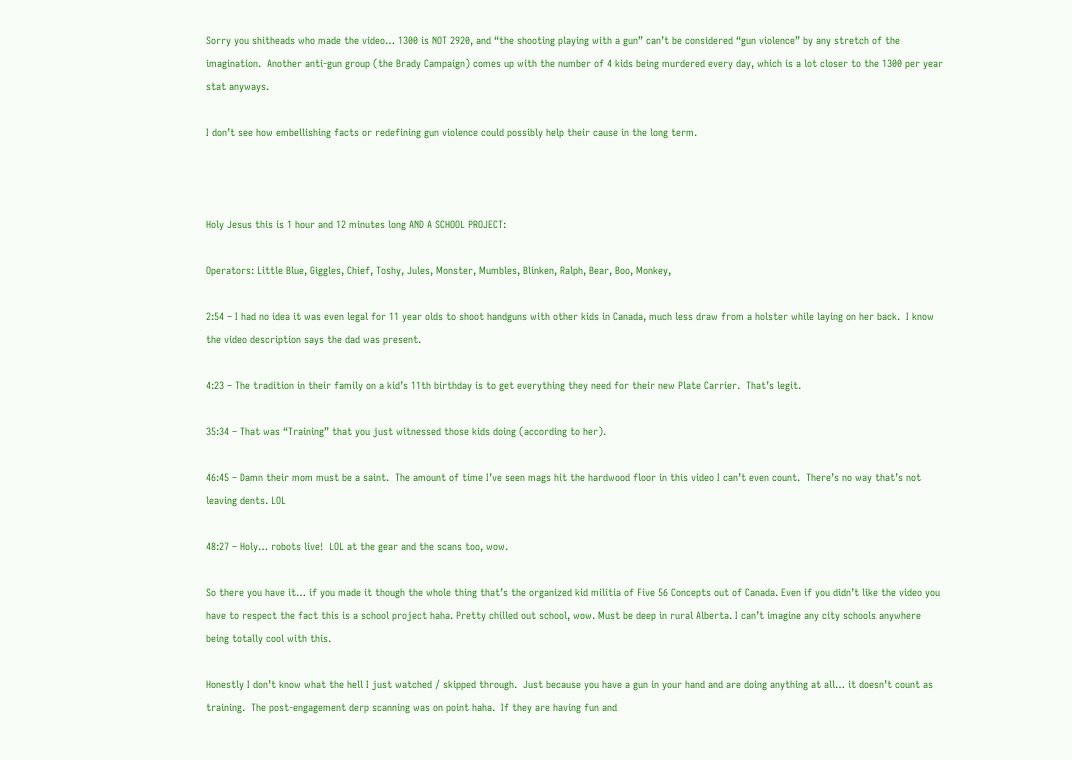Sorry you shitheads who made the video… 1300 is NOT 2920, and “the shooting playing with a gun” can’t be considered “gun violence” by any stretch of the imagination.  Another anti-gun group (the Brady Campaign) comes up with the number of 4 kids being murdered every day, which is a lot closer to the 1300 per year stat anyways.

I don’t see how embellishing facts or redefining gun violence could possibly help their cause in the long term.



Holy Jesus this is 1 hour and 12 minutes long AND A SCHOOL PROJECT:

Operators: Little Blue, Giggles, Chief, Toshy, Jules, Monster, Mumbles, Blinken, Ralph, Bear, Boo, Monkey,

2:54 – I had no idea it was even legal for 11 year olds to shoot handguns with other kids in Canada, much less draw from a holster while laying on her back.  I know the video description says the dad was present.

4:23 – The tradition in their family on a kid’s 11th birthday is to get everything they need for their new Plate Carrier.  That’s legit.

35:34 – That was “Training” that you just witnessed those kids doing (according to her).

46:45 – Damn their mom must be a saint.  The amount of time I’ve seen mags hit the hardwood floor in this video I can’t even count.  There’s no way that’s not leaving dents. LOL

48:27 – Holy… robots live!  LOL at the gear and the scans too, wow.

So there you have it… if you made it though the whole thing that’s the organized kid militia of Five 56 Concepts out of Canada. Even if you didn’t like the video you have to respect the fact this is a school project haha. Pretty chilled out school, wow. Must be deep in rural Alberta. I can’t imagine any city schools anywhere being totally cool with this.

Honestly I don’t know what the hell I just watched / skipped through.  Just because you have a gun in your hand and are doing anything at all… it doesn’t count as training.  The post-engagement derp scanning was on point haha.  If they are having fun and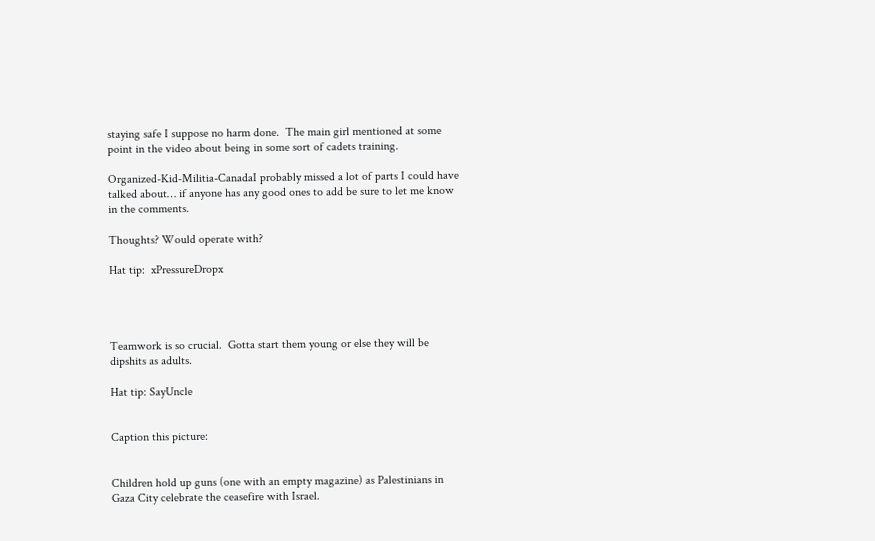staying safe I suppose no harm done.  The main girl mentioned at some point in the video about being in some sort of cadets training.

Organized-Kid-Militia-CanadaI probably missed a lot of parts I could have talked about… if anyone has any good ones to add be sure to let me know in the comments.

Thoughts? Would operate with?

Hat tip:  xPressureDropx




Teamwork is so crucial.  Gotta start them young or else they will be dipshits as adults.

Hat tip: SayUncle


Caption this picture:


Children hold up guns (one with an empty magazine) as Palestinians in Gaza City celebrate the ceasefire with Israel.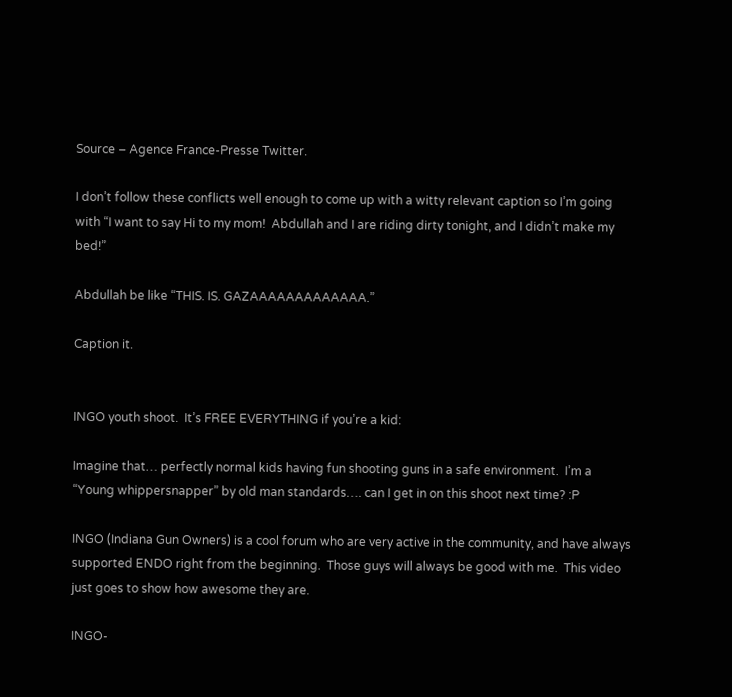Source – Agence France-Presse Twitter.

I don’t follow these conflicts well enough to come up with a witty relevant caption so I’m going with “I want to say Hi to my mom!  Abdullah and I are riding dirty tonight, and I didn’t make my bed!”

Abdullah be like “THIS. IS. GAZAAAAAAAAAAAAA.”

Caption it.


INGO youth shoot.  It’s FREE EVERYTHING if you’re a kid:

Imagine that… perfectly normal kids having fun shooting guns in a safe environment.  I’m a “Young whippersnapper” by old man standards…. can I get in on this shoot next time? :P

INGO (Indiana Gun Owners) is a cool forum who are very active in the community, and have always supported ENDO right from the beginning.  Those guys will always be good with me.  This video just goes to show how awesome they are.

INGO-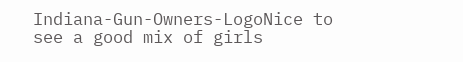Indiana-Gun-Owners-LogoNice to see a good mix of girls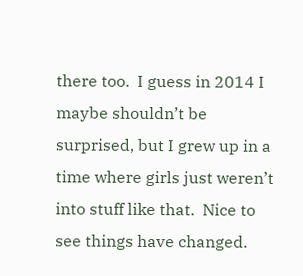there too.  I guess in 2014 I maybe shouldn’t be surprised, but I grew up in a time where girls just weren’t into stuff like that.  Nice to see things have changed.